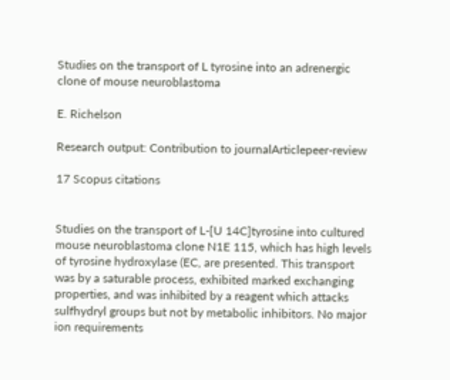Studies on the transport of L tyrosine into an adrenergic clone of mouse neuroblastoma

E. Richelson

Research output: Contribution to journalArticlepeer-review

17 Scopus citations


Studies on the transport of L-[U 14C]tyrosine into cultured mouse neuroblastoma clone N1E 115, which has high levels of tyrosine hydroxylase (EC, are presented. This transport was by a saturable process, exhibited marked exchanging properties, and was inhibited by a reagent which attacks sulfhydryl groups but not by metabolic inhibitors. No major ion requirements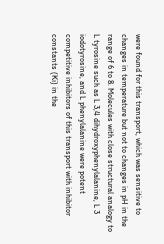were found for this transport, which was sensitive to changes in temperature but not to changes in pH in the range of 6 to 8. Molecules with close structural analogy to L tyrosine such as L 3,4 dihydroxyphenylalanine, L 3 iodotyrosine, and L phenylalanine were potent competitive inhibitors of this transport with inhibitor constants (Ki) in the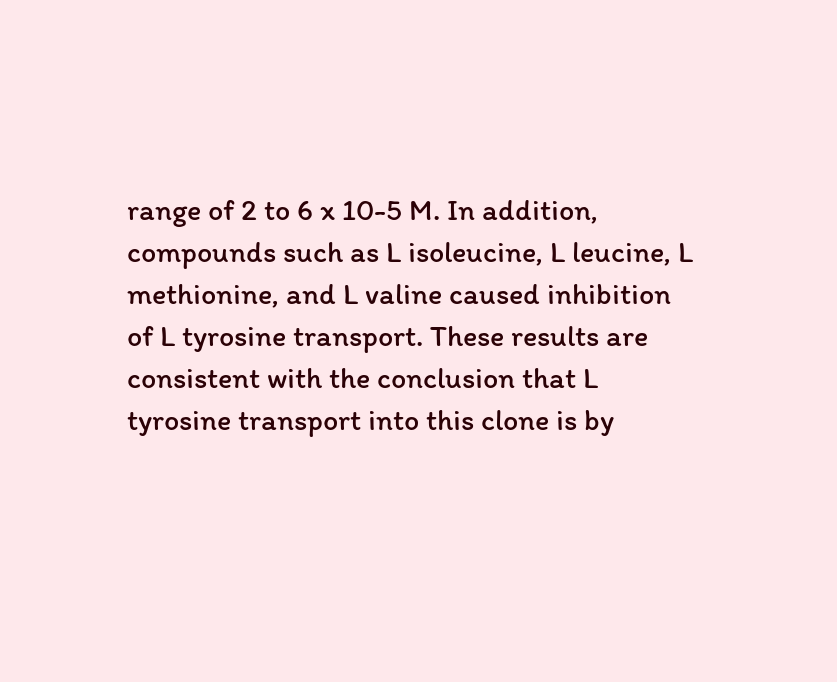range of 2 to 6 x 10-5 M. In addition, compounds such as L isoleucine, L leucine, L methionine, and L valine caused inhibition of L tyrosine transport. These results are consistent with the conclusion that L tyrosine transport into this clone is by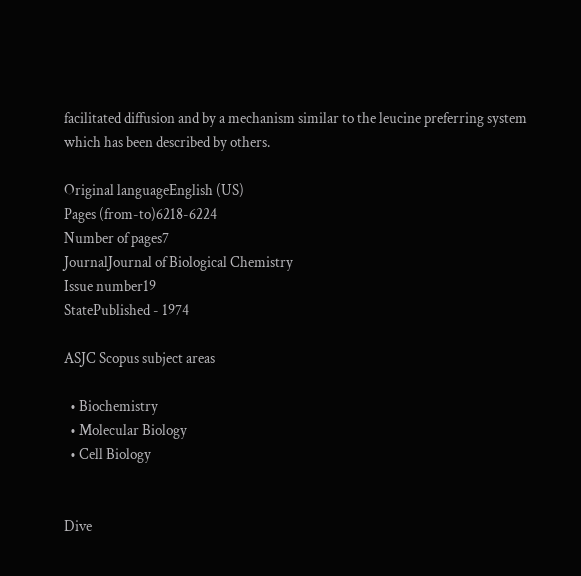facilitated diffusion and by a mechanism similar to the leucine preferring system which has been described by others.

Original languageEnglish (US)
Pages (from-to)6218-6224
Number of pages7
JournalJournal of Biological Chemistry
Issue number19
StatePublished - 1974

ASJC Scopus subject areas

  • Biochemistry
  • Molecular Biology
  • Cell Biology


Dive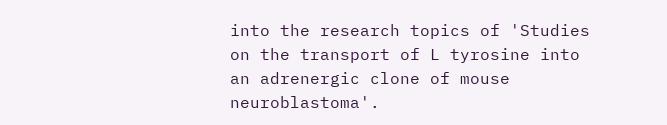into the research topics of 'Studies on the transport of L tyrosine into an adrenergic clone of mouse neuroblastoma'.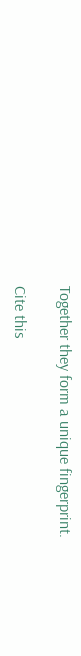Together they form a unique fingerprint.

Cite this